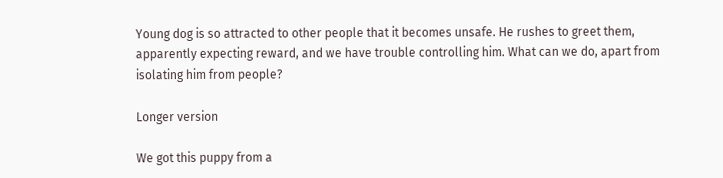Young dog is so attracted to other people that it becomes unsafe. He rushes to greet them, apparently expecting reward, and we have trouble controlling him. What can we do, apart from isolating him from people?

Longer version

We got this puppy from a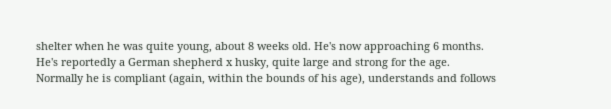shelter when he was quite young, about 8 weeks old. He's now approaching 6 months. He's reportedly a German shepherd x husky, quite large and strong for the age. Normally he is compliant (again, within the bounds of his age), understands and follows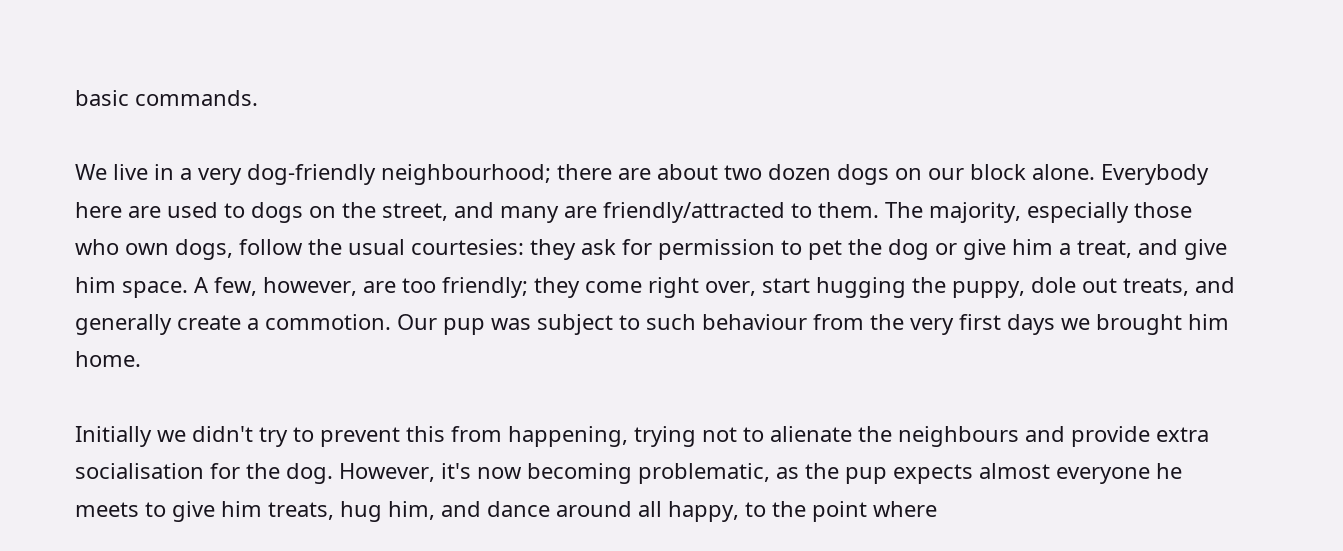basic commands.

We live in a very dog-friendly neighbourhood; there are about two dozen dogs on our block alone. Everybody here are used to dogs on the street, and many are friendly/attracted to them. The majority, especially those who own dogs, follow the usual courtesies: they ask for permission to pet the dog or give him a treat, and give him space. A few, however, are too friendly; they come right over, start hugging the puppy, dole out treats, and generally create a commotion. Our pup was subject to such behaviour from the very first days we brought him home.

Initially we didn't try to prevent this from happening, trying not to alienate the neighbours and provide extra socialisation for the dog. However, it's now becoming problematic, as the pup expects almost everyone he meets to give him treats, hug him, and dance around all happy, to the point where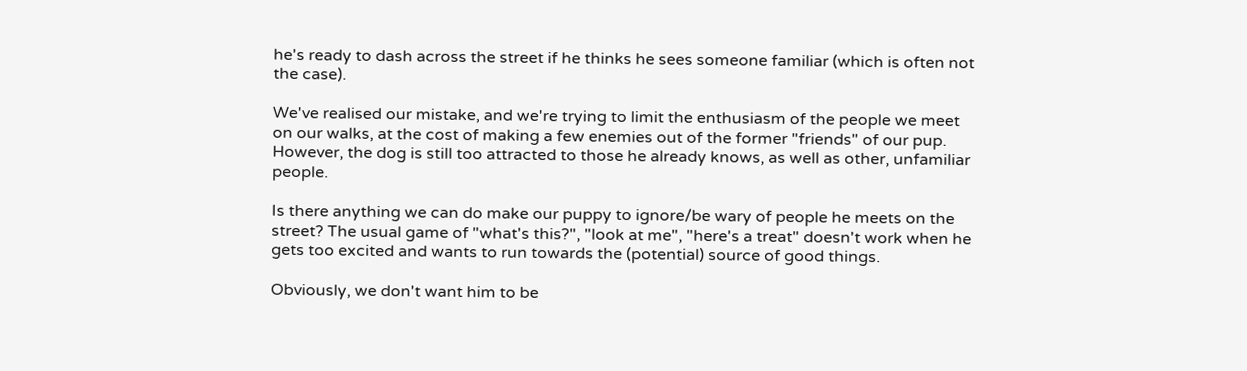he's ready to dash across the street if he thinks he sees someone familiar (which is often not the case).

We've realised our mistake, and we're trying to limit the enthusiasm of the people we meet on our walks, at the cost of making a few enemies out of the former "friends" of our pup. However, the dog is still too attracted to those he already knows, as well as other, unfamiliar people.

Is there anything we can do make our puppy to ignore/be wary of people he meets on the street? The usual game of "what's this?", "look at me", "here's a treat" doesn't work when he gets too excited and wants to run towards the (potential) source of good things.

Obviously, we don't want him to be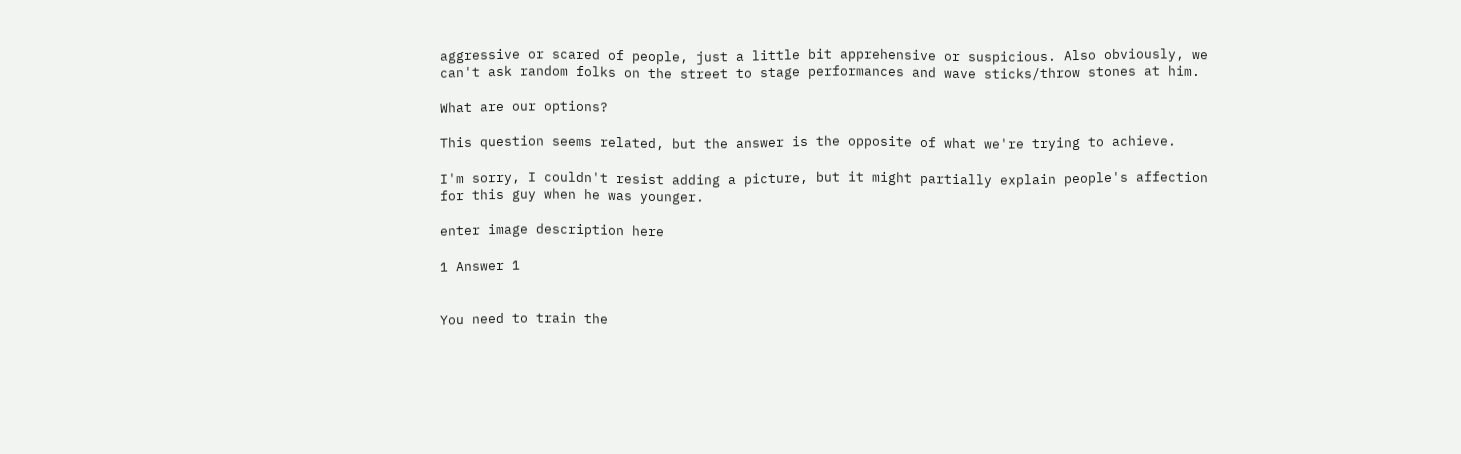aggressive or scared of people, just a little bit apprehensive or suspicious. Also obviously, we can't ask random folks on the street to stage performances and wave sticks/throw stones at him.

What are our options?

This question seems related, but the answer is the opposite of what we're trying to achieve.

I'm sorry, I couldn't resist adding a picture, but it might partially explain people's affection for this guy when he was younger.

enter image description here

1 Answer 1


You need to train the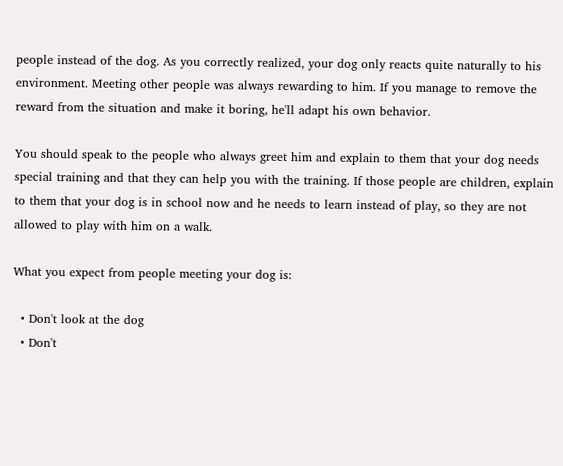people instead of the dog. As you correctly realized, your dog only reacts quite naturally to his environment. Meeting other people was always rewarding to him. If you manage to remove the reward from the situation and make it boring, he'll adapt his own behavior.

You should speak to the people who always greet him and explain to them that your dog needs special training and that they can help you with the training. If those people are children, explain to them that your dog is in school now and he needs to learn instead of play, so they are not allowed to play with him on a walk.

What you expect from people meeting your dog is:

  • Don't look at the dog
  • Don't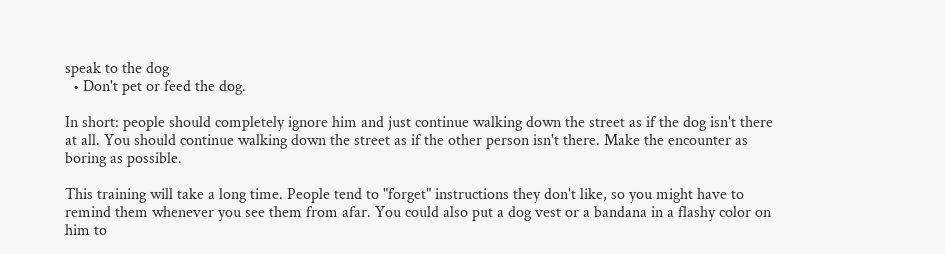speak to the dog
  • Don't pet or feed the dog.

In short: people should completely ignore him and just continue walking down the street as if the dog isn't there at all. You should continue walking down the street as if the other person isn't there. Make the encounter as boring as possible.

This training will take a long time. People tend to "forget" instructions they don't like, so you might have to remind them whenever you see them from afar. You could also put a dog vest or a bandana in a flashy color on him to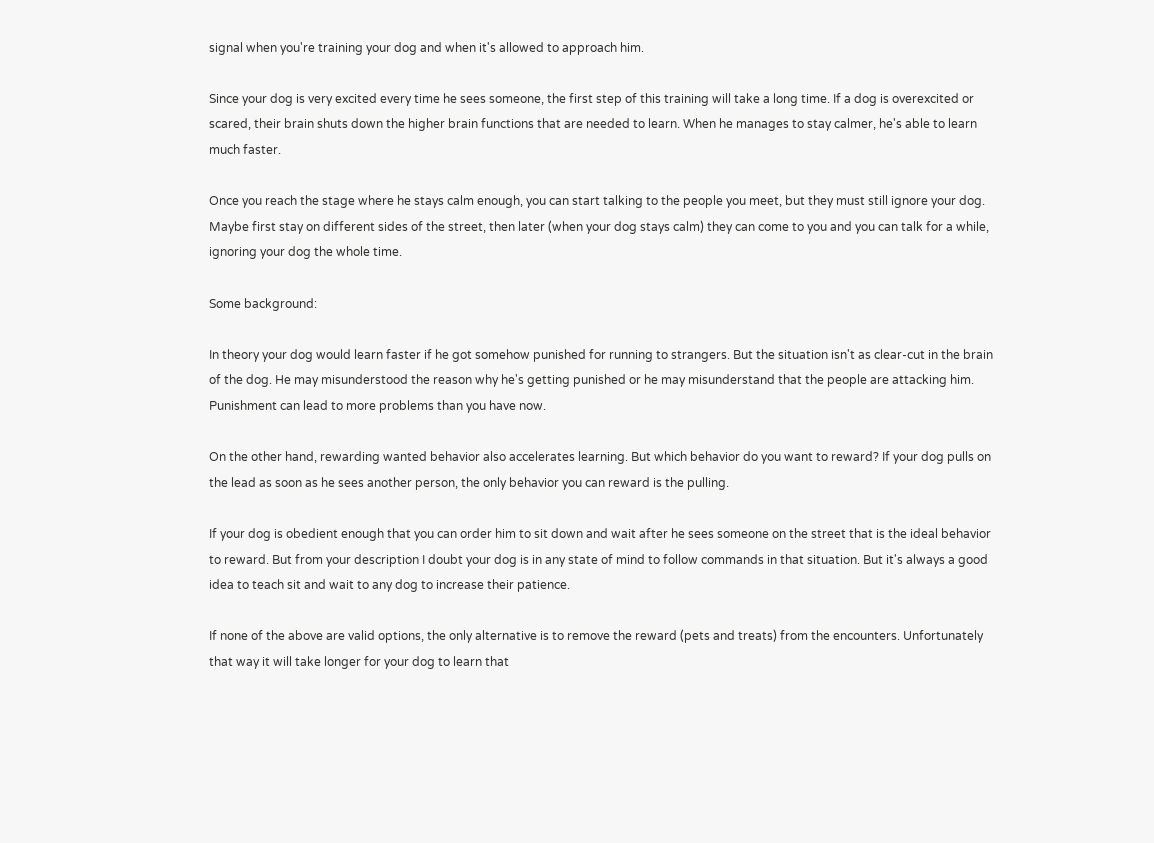signal when you're training your dog and when it's allowed to approach him.

Since your dog is very excited every time he sees someone, the first step of this training will take a long time. If a dog is overexcited or scared, their brain shuts down the higher brain functions that are needed to learn. When he manages to stay calmer, he's able to learn much faster.

Once you reach the stage where he stays calm enough, you can start talking to the people you meet, but they must still ignore your dog. Maybe first stay on different sides of the street, then later (when your dog stays calm) they can come to you and you can talk for a while, ignoring your dog the whole time.

Some background:

In theory your dog would learn faster if he got somehow punished for running to strangers. But the situation isn't as clear-cut in the brain of the dog. He may misunderstood the reason why he's getting punished or he may misunderstand that the people are attacking him. Punishment can lead to more problems than you have now.

On the other hand, rewarding wanted behavior also accelerates learning. But which behavior do you want to reward? If your dog pulls on the lead as soon as he sees another person, the only behavior you can reward is the pulling.

If your dog is obedient enough that you can order him to sit down and wait after he sees someone on the street that is the ideal behavior to reward. But from your description I doubt your dog is in any state of mind to follow commands in that situation. But it's always a good idea to teach sit and wait to any dog to increase their patience.

If none of the above are valid options, the only alternative is to remove the reward (pets and treats) from the encounters. Unfortunately that way it will take longer for your dog to learn that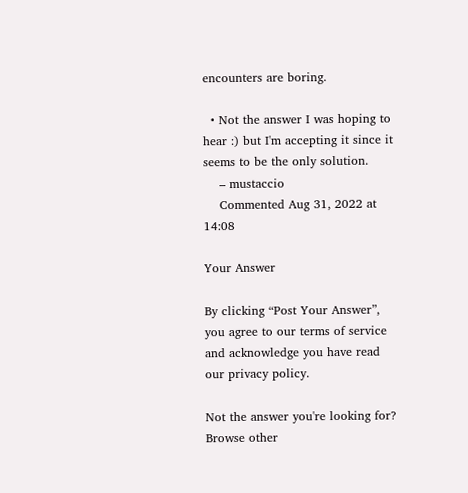encounters are boring.

  • Not the answer I was hoping to hear :) but I'm accepting it since it seems to be the only solution.
    – mustaccio
    Commented Aug 31, 2022 at 14:08

Your Answer

By clicking “Post Your Answer”, you agree to our terms of service and acknowledge you have read our privacy policy.

Not the answer you're looking for? Browse other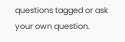questions tagged or ask your own question.